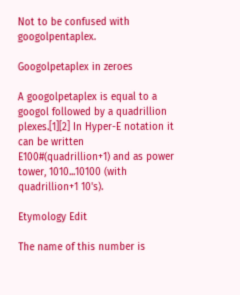Not to be confused with googolpentaplex.

Googolpetaplex in zeroes

A googolpetaplex is equal to a googol followed by a quadrillion plexes.[1][2] In Hyper-E notation it can be written E100#(quadrillion+1) and as power tower, 1010...10100 (with quadrillion+1 10's).

Etymology Edit

The name of this number is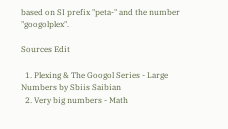based on SI prefix "peta-" and the number "googolplex".

Sources Edit

  1. Plexing & The Googol Series - Large Numbers by Sbiis Saibian
  2. Very big numbers - Math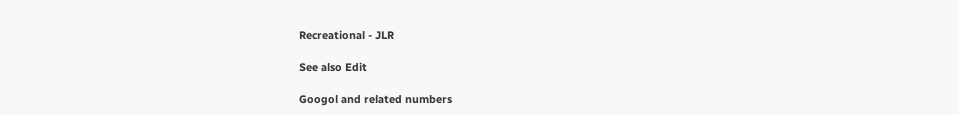Recreational - JLR

See also Edit

Googol and related numbers